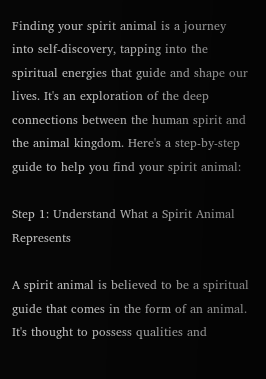Finding your spirit animal is a journey into self-discovery, tapping into the spiritual energies that guide and shape our lives. It's an exploration of the deep connections between the human spirit and the animal kingdom. Here's a step-by-step guide to help you find your spirit animal:

Step 1: Understand What a Spirit Animal Represents

A spirit animal is believed to be a spiritual guide that comes in the form of an animal. It's thought to possess qualities and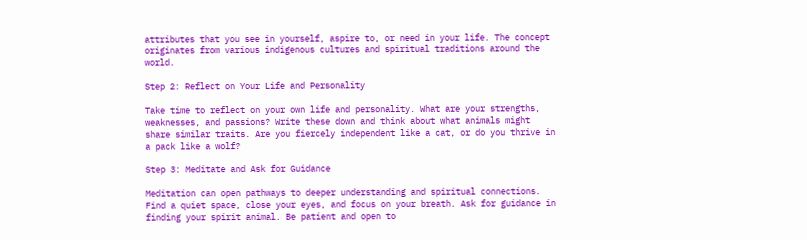attributes that you see in yourself, aspire to, or need in your life. The concept originates from various indigenous cultures and spiritual traditions around the world.

Step 2: Reflect on Your Life and Personality

Take time to reflect on your own life and personality. What are your strengths, weaknesses, and passions? Write these down and think about what animals might share similar traits. Are you fiercely independent like a cat, or do you thrive in a pack like a wolf?

Step 3: Meditate and Ask for Guidance

Meditation can open pathways to deeper understanding and spiritual connections. Find a quiet space, close your eyes, and focus on your breath. Ask for guidance in finding your spirit animal. Be patient and open to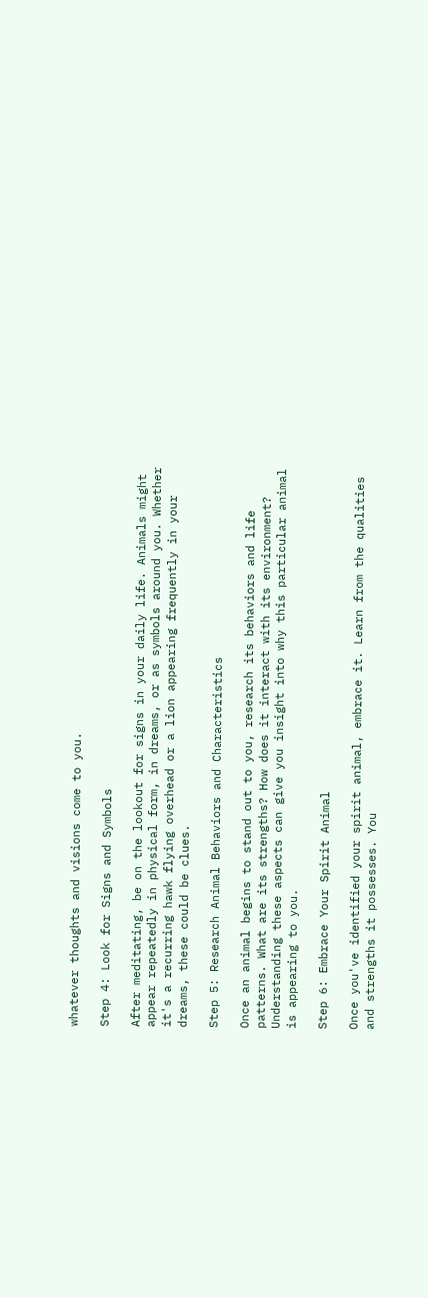whatever thoughts and visions come to you.

Step 4: Look for Signs and Symbols

After meditating, be on the lookout for signs in your daily life. Animals might appear repeatedly in physical form, in dreams, or as symbols around you. Whether it's a recurring hawk flying overhead or a lion appearing frequently in your dreams, these could be clues.

Step 5: Research Animal Behaviors and Characteristics

Once an animal begins to stand out to you, research its behaviors and life patterns. What are its strengths? How does it interact with its environment? Understanding these aspects can give you insight into why this particular animal is appearing to you.

Step 6: Embrace Your Spirit Animal

Once you've identified your spirit animal, embrace it. Learn from the qualities and strengths it possesses. You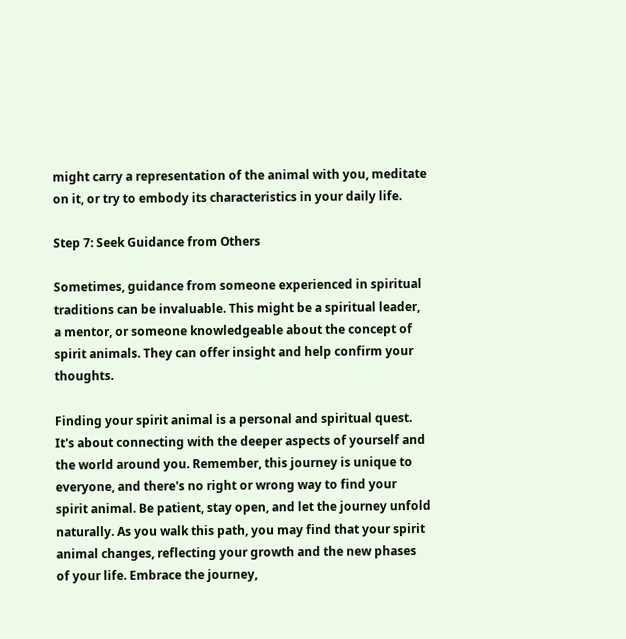might carry a representation of the animal with you, meditate on it, or try to embody its characteristics in your daily life.

Step 7: Seek Guidance from Others

Sometimes, guidance from someone experienced in spiritual traditions can be invaluable. This might be a spiritual leader, a mentor, or someone knowledgeable about the concept of spirit animals. They can offer insight and help confirm your thoughts.

Finding your spirit animal is a personal and spiritual quest. It's about connecting with the deeper aspects of yourself and the world around you. Remember, this journey is unique to everyone, and there's no right or wrong way to find your spirit animal. Be patient, stay open, and let the journey unfold naturally. As you walk this path, you may find that your spirit animal changes, reflecting your growth and the new phases of your life. Embrace the journey,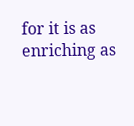for it is as enriching as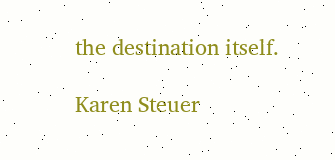the destination itself.

Karen Steuer